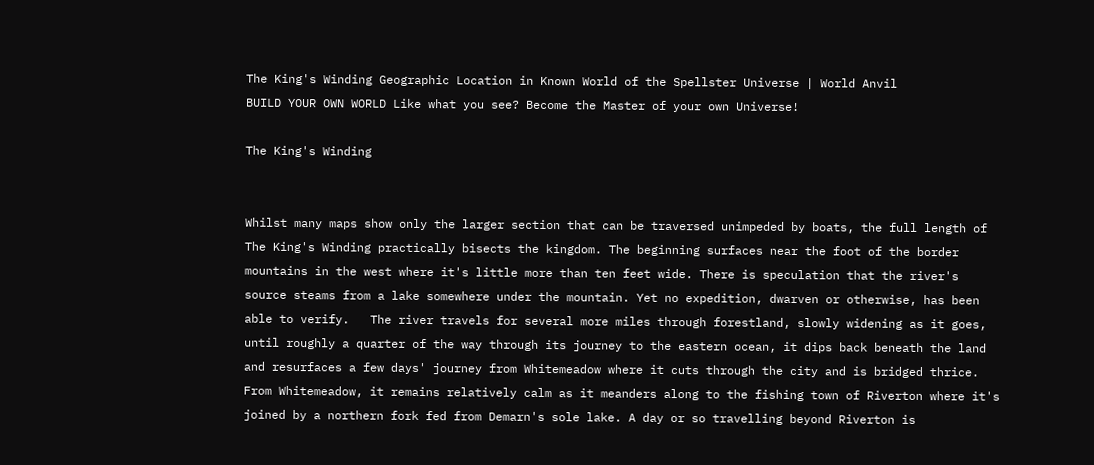The King's Winding Geographic Location in Known World of the Spellster Universe | World Anvil
BUILD YOUR OWN WORLD Like what you see? Become the Master of your own Universe!

The King's Winding


Whilst many maps show only the larger section that can be traversed unimpeded by boats, the full length of The King's Winding practically bisects the kingdom. The beginning surfaces near the foot of the border mountains in the west where it's little more than ten feet wide. There is speculation that the river's source steams from a lake somewhere under the mountain. Yet no expedition, dwarven or otherwise, has been able to verify.   The river travels for several more miles through forestland, slowly widening as it goes, until roughly a quarter of the way through its journey to the eastern ocean, it dips back beneath the land and resurfaces a few days' journey from Whitemeadow where it cuts through the city and is bridged thrice.   From Whitemeadow, it remains relatively calm as it meanders along to the fishing town of Riverton where it's joined by a northern fork fed from Demarn's sole lake. A day or so travelling beyond Riverton is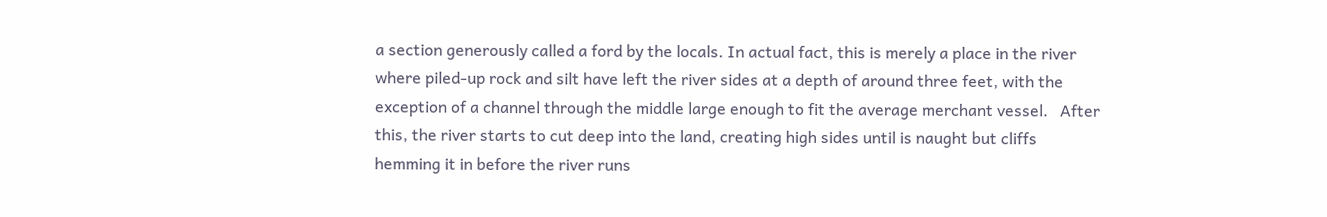a section generously called a ford by the locals. In actual fact, this is merely a place in the river where piled-up rock and silt have left the river sides at a depth of around three feet, with the exception of a channel through the middle large enough to fit the average merchant vessel.   After this, the river starts to cut deep into the land, creating high sides until is naught but cliffs hemming it in before the river runs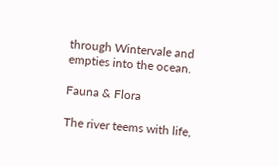through Wintervale and empties into the ocean.

Fauna & Flora

The river teems with life,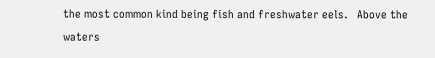the most common kind being fish and freshwater eels.   Above the waters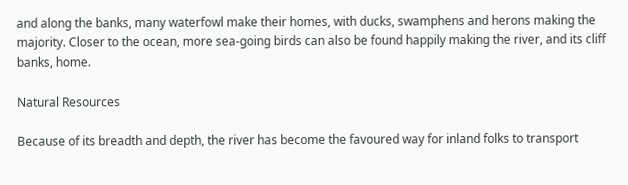and along the banks, many waterfowl make their homes, with ducks, swamphens and herons making the majority. Closer to the ocean, more sea-going birds can also be found happily making the river, and its cliff banks, home.

Natural Resources

Because of its breadth and depth, the river has become the favoured way for inland folks to transport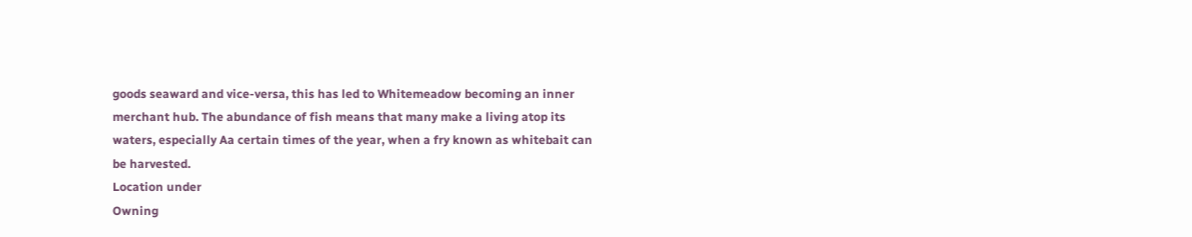goods seaward and vice-versa, this has led to Whitemeadow becoming an inner merchant hub. The abundance of fish means that many make a living atop its waters, especially Aa certain times of the year, when a fry known as whitebait can be harvested.
Location under
Owning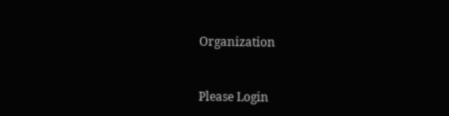Organization


Please Login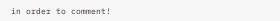in order to comment!